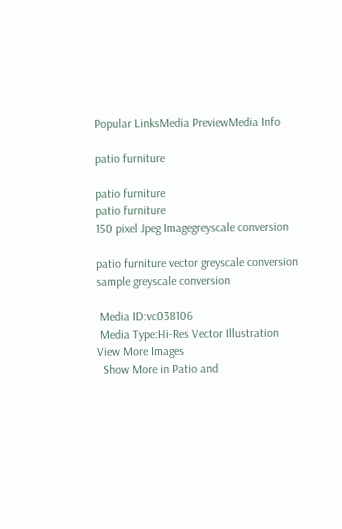Popular LinksMedia PreviewMedia Info

patio furniture

patio furniture
patio furniture
150 pixel Jpeg Imagegreyscale conversion

patio furniture vector greyscale conversion
sample greyscale conversion

 Media ID:vc038106
 Media Type:Hi-Res Vector Illustration
View More Images
  Show More in Patio and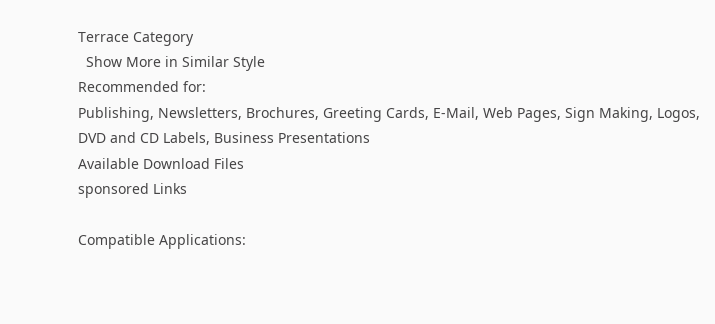Terrace Category
  Show More in Similar Style
Recommended for:
Publishing, Newsletters, Brochures, Greeting Cards, E-Mail, Web Pages, Sign Making, Logos, DVD and CD Labels, Business Presentations
Available Download Files
sponsored Links

Compatible Applications: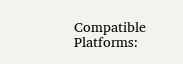Compatible Platforms: